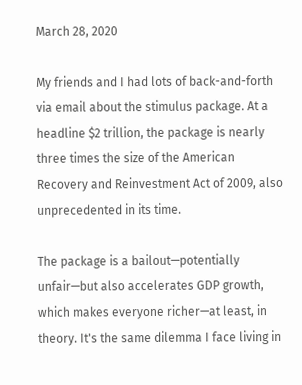March 28, 2020

My friends and I had lots of back-and-forth via email about the stimulus package. At a headline $2 trillion, the package is nearly three times the size of the American Recovery and Reinvestment Act of 2009, also unprecedented in its time.

The package is a bailout—potentially unfair—but also accelerates GDP growth, which makes everyone richer—at least, in theory. It's the same dilemma I face living in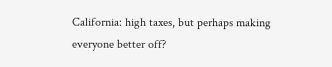California: high taxes, but perhaps making everyone better off?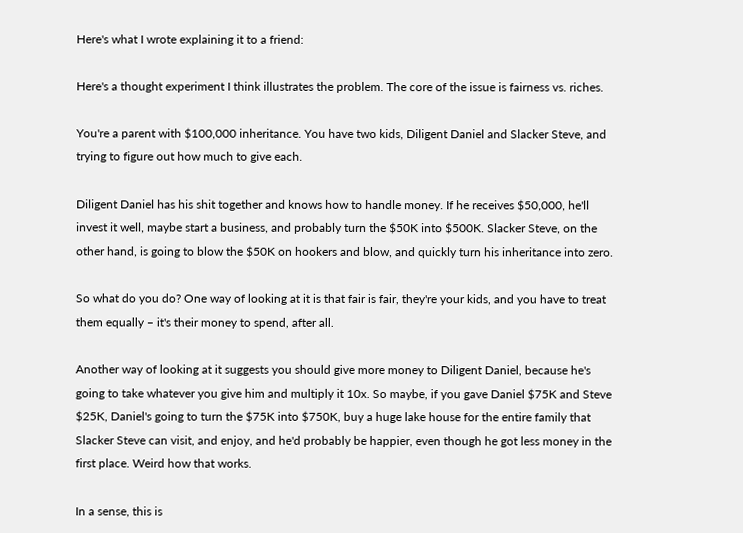Here's what I wrote explaining it to a friend:

Here's a thought experiment I think illustrates the problem. The core of the issue is fairness vs. riches.

You're a parent with $100,000 inheritance. You have two kids, Diligent Daniel and Slacker Steve, and trying to figure out how much to give each.

Diligent Daniel has his shit together and knows how to handle money. If he receives $50,000, he'll invest it well, maybe start a business, and probably turn the $50K into $500K. Slacker Steve, on the other hand, is going to blow the $50K on hookers and blow, and quickly turn his inheritance into zero.

So what do you do? One way of looking at it is that fair is fair, they're your kids, and you have to treat them equally – it's their money to spend, after all.

Another way of looking at it suggests you should give more money to Diligent Daniel, because he's going to take whatever you give him and multiply it 10x. So maybe, if you gave Daniel $75K and Steve $25K, Daniel's going to turn the $75K into $750K, buy a huge lake house for the entire family that Slacker Steve can visit, and enjoy, and he'd probably be happier, even though he got less money in the first place. Weird how that works.

In a sense, this is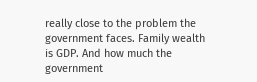really close to the problem the government faces. Family wealth is GDP. And how much the government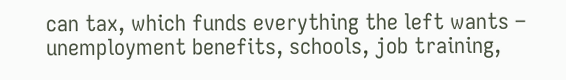can tax, which funds everything the left wants – unemployment benefits, schools, job training,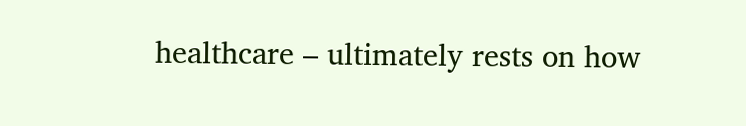healthcare – ultimately rests on how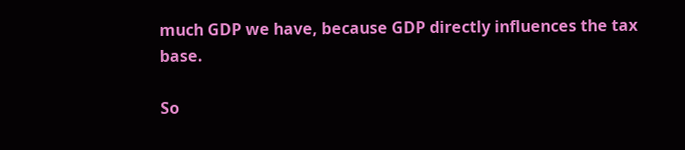much GDP we have, because GDP directly influences the tax base.

So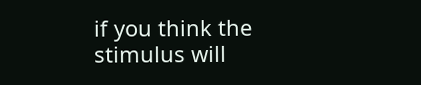if you think the stimulus will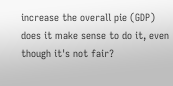increase the overall pie (GDP) does it make sense to do it, even though it's not fair?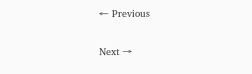← Previous

Next →